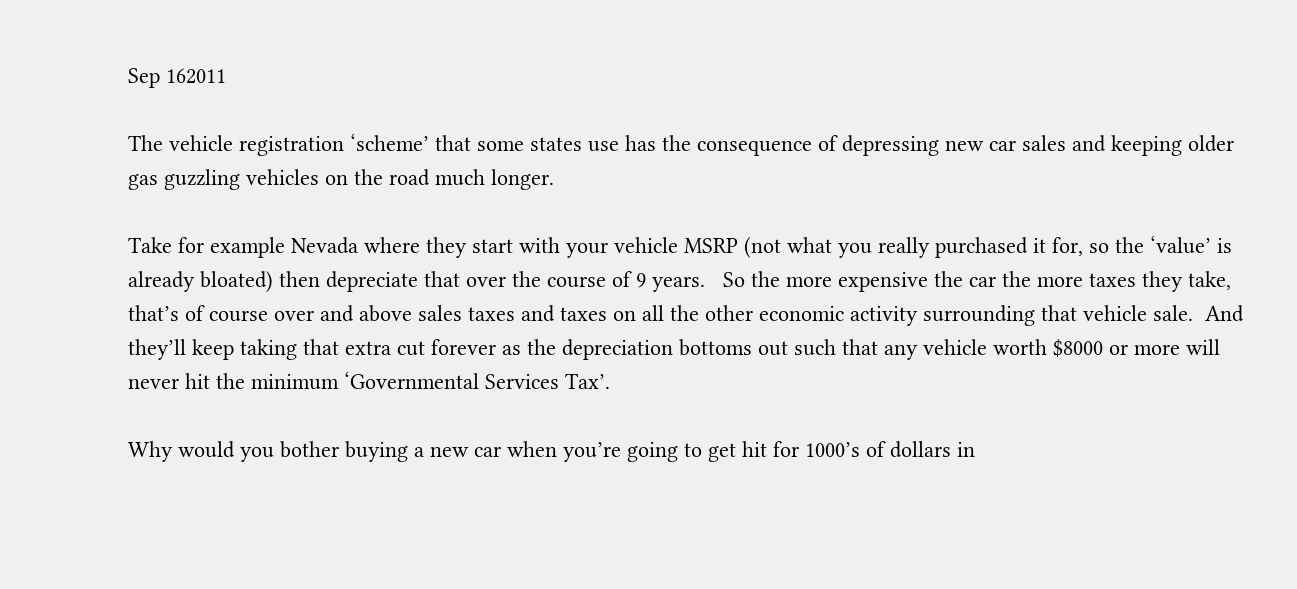Sep 162011

The vehicle registration ‘scheme’ that some states use has the consequence of depressing new car sales and keeping older gas guzzling vehicles on the road much longer.

Take for example Nevada where they start with your vehicle MSRP (not what you really purchased it for, so the ‘value’ is already bloated) then depreciate that over the course of 9 years.   So the more expensive the car the more taxes they take, that’s of course over and above sales taxes and taxes on all the other economic activity surrounding that vehicle sale.  And they’ll keep taking that extra cut forever as the depreciation bottoms out such that any vehicle worth $8000 or more will never hit the minimum ‘Governmental Services Tax’.

Why would you bother buying a new car when you’re going to get hit for 1000’s of dollars in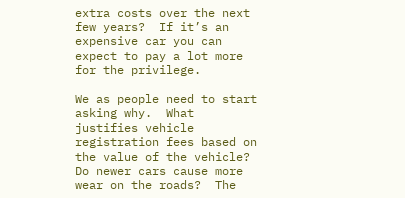extra costs over the next few years?  If it’s an expensive car you can expect to pay a lot more for the privilege.

We as people need to start asking why.  What justifies vehicle registration fees based on the value of the vehicle?  Do newer cars cause more wear on the roads?  The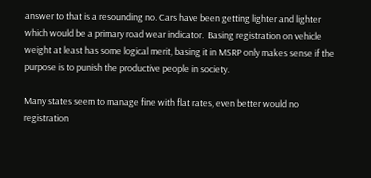answer to that is a resounding no. Cars have been getting lighter and lighter which would be a primary road wear indicator.  Basing registration on vehicle weight at least has some logical merit, basing it in MSRP only makes sense if the purpose is to punish the productive people in society.

Many states seem to manage fine with flat rates, even better would no registration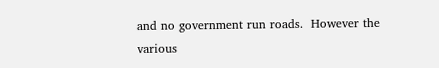and no government run roads.  However the various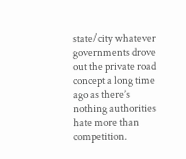state/city whatever governments drove out the private road concept a long time ago as there’s nothing authorities hate more than competition.